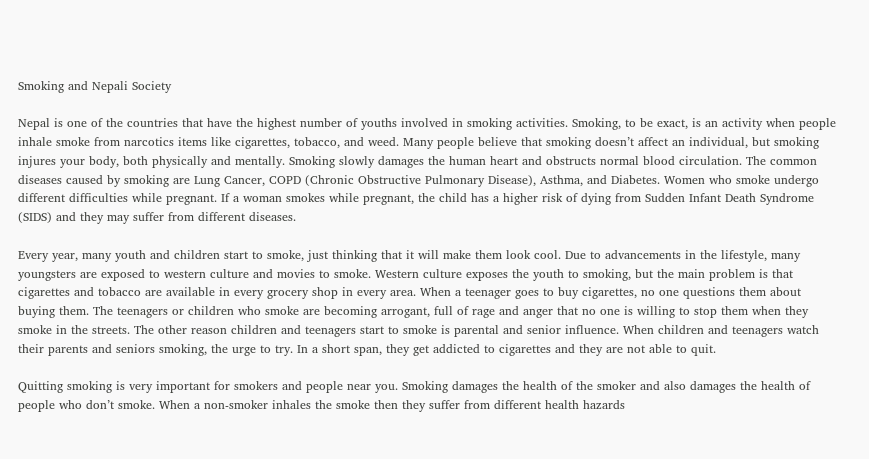Smoking and Nepali Society

Nepal is one of the countries that have the highest number of youths involved in smoking activities. Smoking, to be exact, is an activity when people inhale smoke from narcotics items like cigarettes, tobacco, and weed. Many people believe that smoking doesn’t affect an individual, but smoking injures your body, both physically and mentally. Smoking slowly damages the human heart and obstructs normal blood circulation. The common diseases caused by smoking are Lung Cancer, COPD (Chronic Obstructive Pulmonary Disease), Asthma, and Diabetes. Women who smoke undergo different difficulties while pregnant. If a woman smokes while pregnant, the child has a higher risk of dying from Sudden Infant Death Syndrome (SIDS) and they may suffer from different diseases.

Every year, many youth and children start to smoke, just thinking that it will make them look cool. Due to advancements in the lifestyle, many youngsters are exposed to western culture and movies to smoke. Western culture exposes the youth to smoking, but the main problem is that cigarettes and tobacco are available in every grocery shop in every area. When a teenager goes to buy cigarettes, no one questions them about buying them. The teenagers or children who smoke are becoming arrogant, full of rage and anger that no one is willing to stop them when they smoke in the streets. The other reason children and teenagers start to smoke is parental and senior influence. When children and teenagers watch their parents and seniors smoking, the urge to try. In a short span, they get addicted to cigarettes and they are not able to quit.

Quitting smoking is very important for smokers and people near you. Smoking damages the health of the smoker and also damages the health of people who don’t smoke. When a non-smoker inhales the smoke then they suffer from different health hazards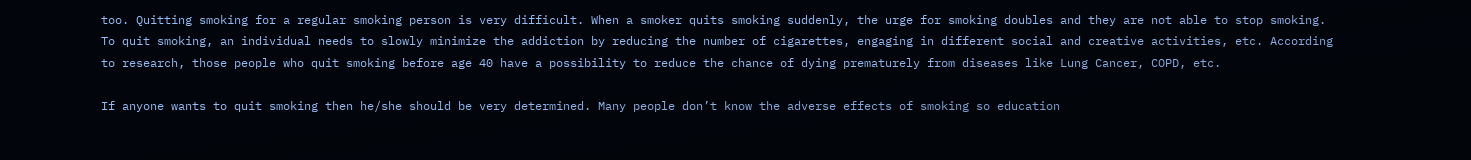too. Quitting smoking for a regular smoking person is very difficult. When a smoker quits smoking suddenly, the urge for smoking doubles and they are not able to stop smoking. To quit smoking, an individual needs to slowly minimize the addiction by reducing the number of cigarettes, engaging in different social and creative activities, etc. According to research, those people who quit smoking before age 40 have a possibility to reduce the chance of dying prematurely from diseases like Lung Cancer, COPD, etc.

If anyone wants to quit smoking then he/she should be very determined. Many people don’t know the adverse effects of smoking so education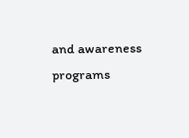and awareness programs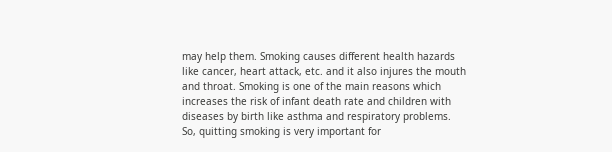may help them. Smoking causes different health hazards like cancer, heart attack, etc. and it also injures the mouth and throat. Smoking is one of the main reasons which increases the risk of infant death rate and children with diseases by birth like asthma and respiratory problems.  So, quitting smoking is very important for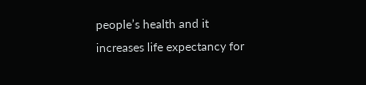people’s health and it increases life expectancy for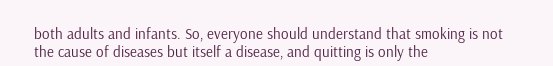both adults and infants. So, everyone should understand that smoking is not the cause of diseases but itself a disease, and quitting is only the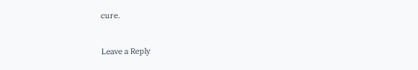cure.

Leave a Reply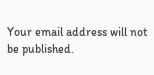Your email address will not be published.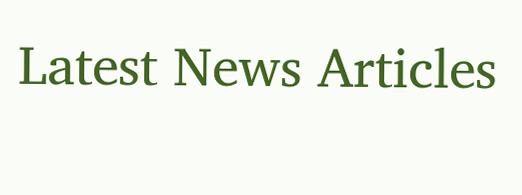Latest News Articles